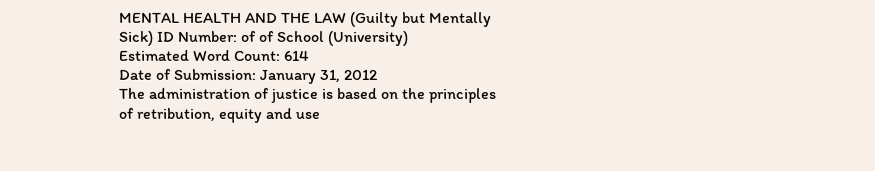MENTAL HEALTH AND THE LAW (Guilty but Mentally Sick) ID Number: of of School (University)
Estimated Word Count: 614
Date of Submission: January 31, 2012
The administration of justice is based on the principles of retribution, equity and use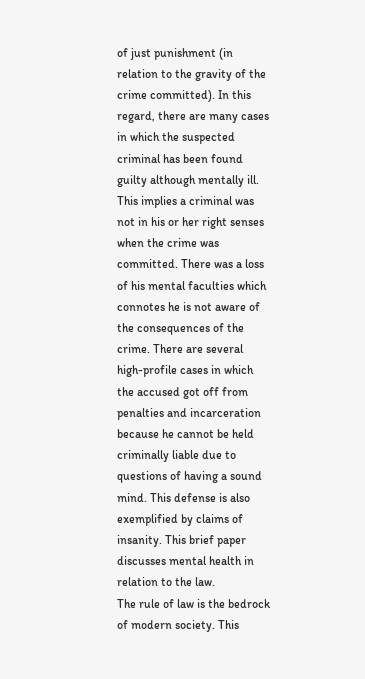of just punishment (in relation to the gravity of the crime committed). In this regard, there are many cases in which the suspected criminal has been found guilty although mentally ill. This implies a criminal was not in his or her right senses when the crime was committed. There was a loss of his mental faculties which connotes he is not aware of the consequences of the crime. There are several high-profile cases in which the accused got off from penalties and incarceration because he cannot be held criminally liable due to questions of having a sound mind. This defense is also exemplified by claims of insanity. This brief paper discusses mental health in relation to the law.
The rule of law is the bedrock of modern society. This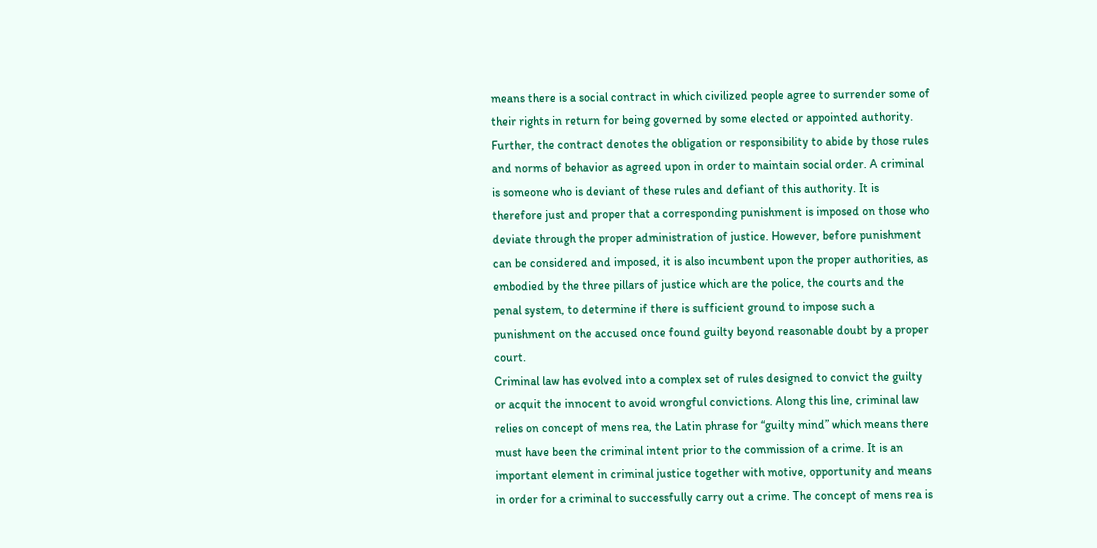means there is a social contract in which civilized people agree to surrender some of their rights in return for being governed by some elected or appointed authority. Further, the contract denotes the obligation or responsibility to abide by those rules and norms of behavior as agreed upon in order to maintain social order. A criminal is someone who is deviant of these rules and defiant of this authority. It is therefore just and proper that a corresponding punishment is imposed on those who deviate through the proper administration of justice. However, before punishment can be considered and imposed, it is also incumbent upon the proper authorities, as embodied by the three pillars of justice which are the police, the courts and the penal system, to determine if there is sufficient ground to impose such a punishment on the accused once found guilty beyond reasonable doubt by a proper court.
Criminal law has evolved into a complex set of rules designed to convict the guilty or acquit the innocent to avoid wrongful convictions. Along this line, criminal law relies on concept of mens rea, the Latin phrase for “guilty mind” which means there must have been the criminal intent prior to the commission of a crime. It is an important element in criminal justice together with motive, opportunity and means in order for a criminal to successfully carry out a crime. The concept of mens rea is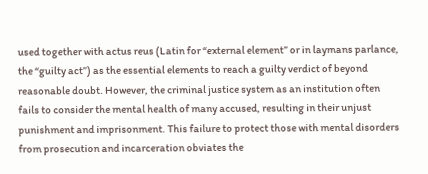used together with actus reus (Latin for “external element” or in laymans parlance, the “guilty act”) as the essential elements to reach a guilty verdict of beyond reasonable doubt. However, the criminal justice system as an institution often fails to consider the mental health of many accused, resulting in their unjust punishment and imprisonment. This failure to protect those with mental disorders from prosecution and incarceration obviates the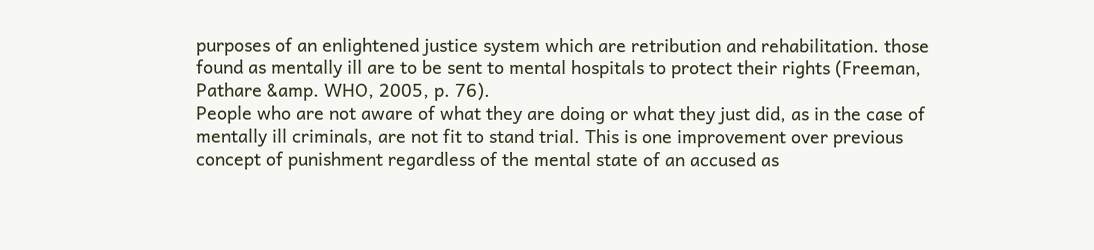purposes of an enlightened justice system which are retribution and rehabilitation. those found as mentally ill are to be sent to mental hospitals to protect their rights (Freeman, Pathare &amp. WHO, 2005, p. 76).
People who are not aware of what they are doing or what they just did, as in the case of mentally ill criminals, are not fit to stand trial. This is one improvement over previous concept of punishment regardless of the mental state of an accused as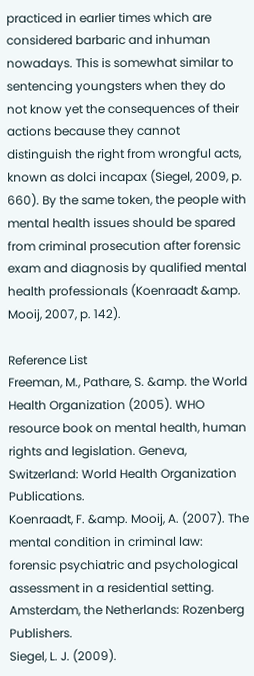practiced in earlier times which are considered barbaric and inhuman nowadays. This is somewhat similar to sentencing youngsters when they do not know yet the consequences of their actions because they cannot distinguish the right from wrongful acts, known as dolci incapax (Siegel, 2009, p. 660). By the same token, the people with mental health issues should be spared from criminal prosecution after forensic exam and diagnosis by qualified mental health professionals (Koenraadt &amp. Mooij, 2007, p. 142).

Reference List
Freeman, M., Pathare, S. &amp. the World Health Organization (2005). WHO resource book on mental health, human rights and legislation. Geneva, Switzerland: World Health Organization Publications.
Koenraadt, F. &amp. Mooij, A. (2007). The mental condition in criminal law: forensic psychiatric and psychological assessment in a residential setting. Amsterdam, the Netherlands: Rozenberg Publishers.
Siegel, L. J. (2009).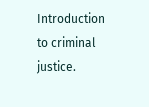Introduction to criminal justice.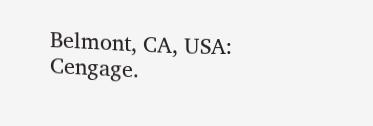Belmont, CA, USA: Cengage.